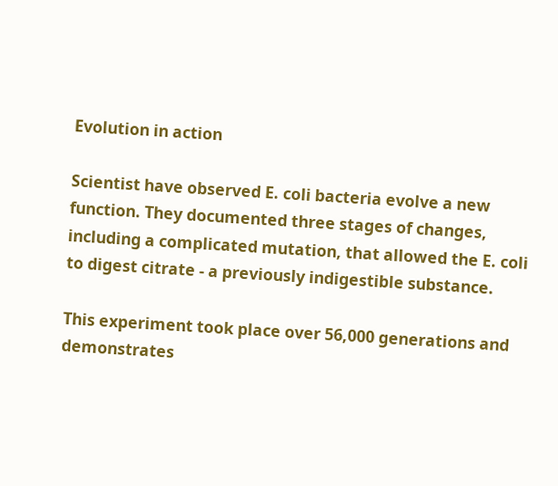Evolution in action

Scientist have observed E. coli bacteria evolve a new function. They documented three stages of changes, including a complicated mutation, that allowed the E. coli to digest citrate - a previously indigestible substance.

This experiment took place over 56,000 generations and demonstrates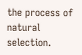the process of natural selection.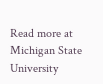Read more at Michigan State University